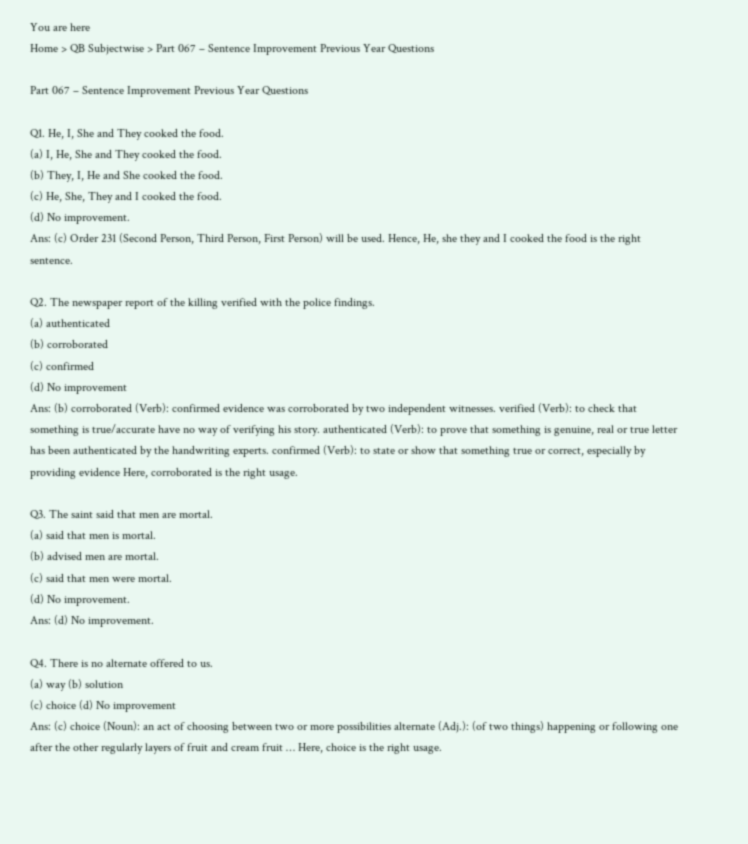You are here
Home > QB Subjectwise > Part 067 – Sentence Improvement Previous Year Questions

Part 067 – Sentence Improvement Previous Year Questions

Q1. He, I, She and They cooked the food.
(a) I, He, She and They cooked the food.
(b) They, I, He and She cooked the food.
(c) He, She, They and I cooked the food.
(d) No improvement.
Ans: (c) Order 231 (Second Person, Third Person, First Person) will be used. Hence, He, she they and I cooked the food is the right sentence.

Q2. The newspaper report of the killing verified with the police findings.
(a) authenticated
(b) corroborated
(c) confirmed
(d) No improvement
Ans: (b) corroborated (Verb): confirmed evidence was corroborated by two independent witnesses. verified (Verb): to check that something is true/accurate have no way of verifying his story. authenticated (Verb): to prove that something is genuine, real or true letter has been authenticated by the handwriting experts. confirmed (Verb): to state or show that something true or correct, especially by providing evidence Here, corroborated is the right usage.

Q3. The saint said that men are mortal.
(a) said that men is mortal.
(b) advised men are mortal.
(c) said that men were mortal.
(d) No improvement.
Ans: (d) No improvement.

Q4. There is no alternate offered to us.
(a) way (b) solution
(c) choice (d) No improvement
Ans: (c) choice (Noun): an act of choosing between two or more possibilities alternate (Adj.): (of two things) happening or following one after the other regularly layers of fruit and cream fruit … Here, choice is the right usage.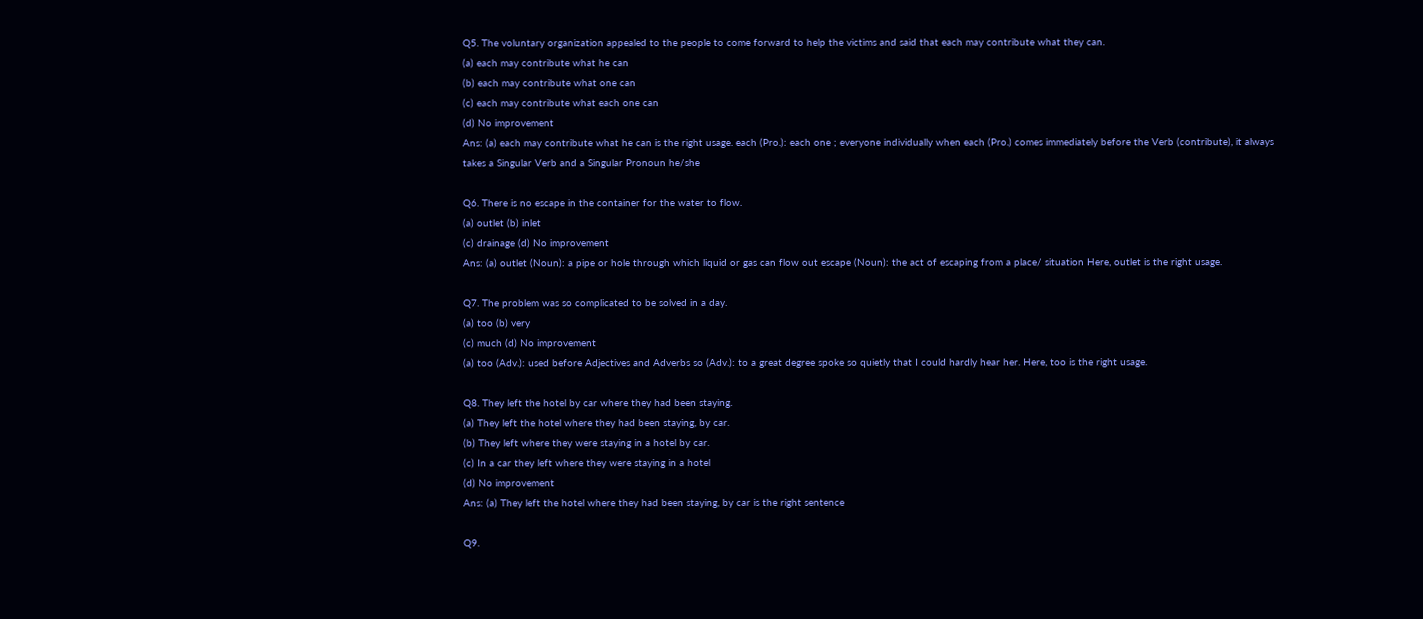Q5. The voluntary organization appealed to the people to come forward to help the victims and said that each may contribute what they can.
(a) each may contribute what he can
(b) each may contribute what one can
(c) each may contribute what each one can
(d) No improvement
Ans: (a) each may contribute what he can is the right usage. each (Pro.): each one ; everyone individually when each (Pro.) comes immediately before the Verb (contribute), it always takes a Singular Verb and a Singular Pronoun he/she

Q6. There is no escape in the container for the water to flow.
(a) outlet (b) inlet
(c) drainage (d) No improvement
Ans: (a) outlet (Noun): a pipe or hole through which liquid or gas can flow out escape (Noun): the act of escaping from a place/ situation Here, outlet is the right usage.

Q7. The problem was so complicated to be solved in a day.
(a) too (b) very
(c) much (d) No improvement
(a) too (Adv.): used before Adjectives and Adverbs so (Adv.): to a great degree spoke so quietly that I could hardly hear her. Here, too is the right usage.

Q8. They left the hotel by car where they had been staying.
(a) They left the hotel where they had been staying, by car.
(b) They left where they were staying in a hotel by car.
(c) In a car they left where they were staying in a hotel
(d) No improvement
Ans: (a) They left the hotel where they had been staying, by car is the right sentence

Q9.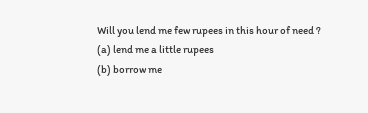Will you lend me few rupees in this hour of need ?
(a) lend me a little rupees
(b) borrow me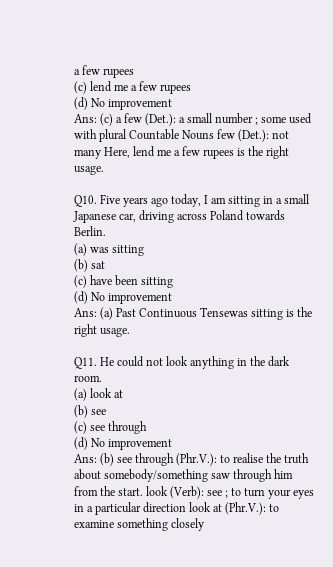a few rupees
(c) lend me a few rupees
(d) No improvement
Ans: (c) a few (Det.): a small number ; some used with plural Countable Nouns few (Det.): not many Here, lend me a few rupees is the right usage.

Q10. Five years ago today, I am sitting in a small Japanese car, driving across Poland towards Berlin.
(a) was sitting
(b) sat
(c) have been sitting
(d) No improvement
Ans: (a) Past Continuous Tensewas sitting is the right usage.

Q11. He could not look anything in the dark room.
(a) look at
(b) see
(c) see through
(d) No improvement
Ans: (b) see through (Phr.V.): to realise the truth about somebody/something saw through him from the start. look (Verb): see ; to turn your eyes in a particular direction look at (Phr.V.): to examine something closely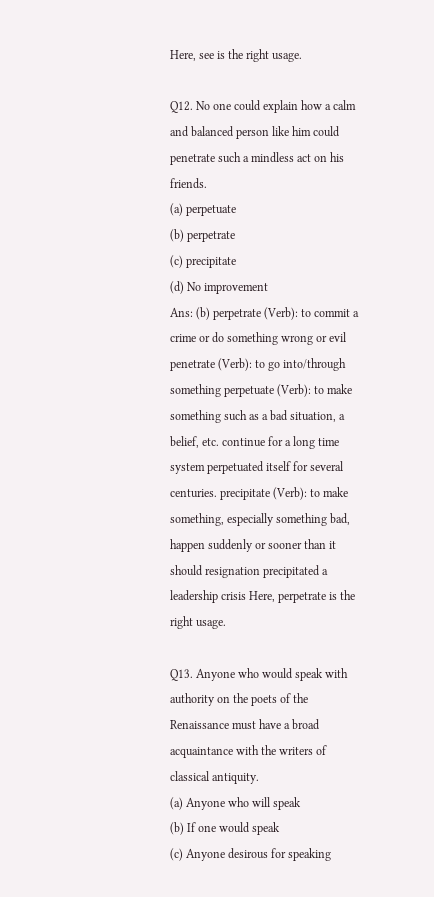Here, see is the right usage.

Q12. No one could explain how a calm and balanced person like him could penetrate such a mindless act on his friends.
(a) perpetuate
(b) perpetrate
(c) precipitate
(d) No improvement
Ans: (b) perpetrate (Verb): to commit a crime or do something wrong or evil penetrate (Verb): to go into/through something perpetuate (Verb): to make something such as a bad situation, a belief, etc. continue for a long time system perpetuated itself for several centuries. precipitate (Verb): to make something, especially something bad, happen suddenly or sooner than it should resignation precipitated a leadership crisis Here, perpetrate is the right usage.

Q13. Anyone who would speak with authority on the poets of the Renaissance must have a broad acquaintance with the writers of classical antiquity.
(a) Anyone who will speak
(b) If one would speak
(c) Anyone desirous for speaking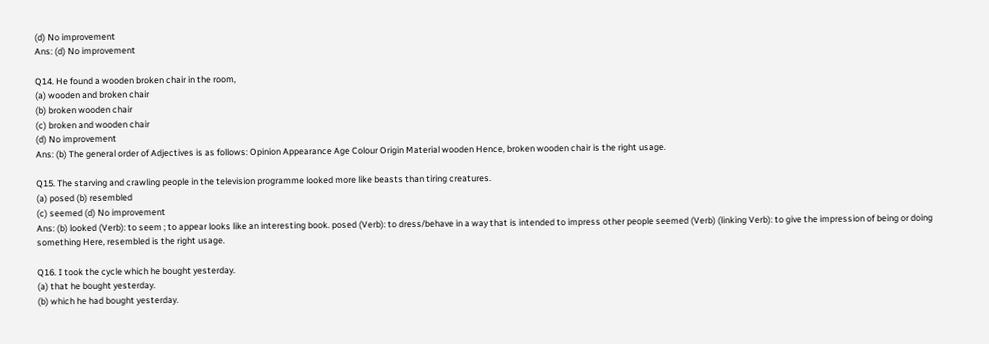(d) No improvement
Ans: (d) No improvement

Q14. He found a wooden broken chair in the room,
(a) wooden and broken chair
(b) broken wooden chair
(c) broken and wooden chair
(d) No improvement
Ans: (b) The general order of Adjectives is as follows: Opinion Appearance Age Colour Origin Material wooden Hence, broken wooden chair is the right usage.

Q15. The starving and crawling people in the television programme looked more like beasts than tiring creatures.
(a) posed (b) resembled
(c) seemed (d) No improvement
Ans: (b) looked (Verb): to seem ; to appear looks like an interesting book. posed (Verb): to dress/behave in a way that is intended to impress other people seemed (Verb) (linking Verb): to give the impression of being or doing something Here, resembled is the right usage.

Q16. I took the cycle which he bought yesterday.
(a) that he bought yesterday.
(b) which he had bought yesterday.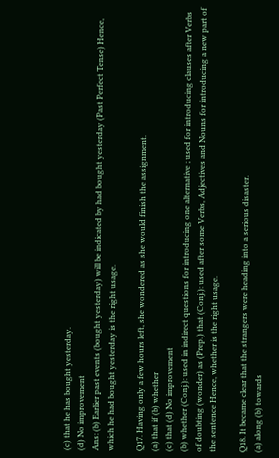(c) that he has bought yesterday.
(d) No improvement
Ans: (b) Earlier past events (bought yesterday) will be indicated by had bought yesterday (Past Perfect Tense) Hence, which he had bought yesterday is the right usage.

Q17. Having only a few hours left, she wondered as she would finish the assignment.
(a) that if (b) whether
(c) that (d) No improvement
(b) whether (Conj.): used in indirect questions for introducing one alternative ; used for introducing clauses after Verbs of doubting (wonder) as (Prep.) that (Conj.): used after some Verbs, Adjectives and Nouns for introducing a new part of the sentence Hence, whether is the right usage.

Q18. It became clear that the strangers were heading into a serious disaster.
(a) along (b) towards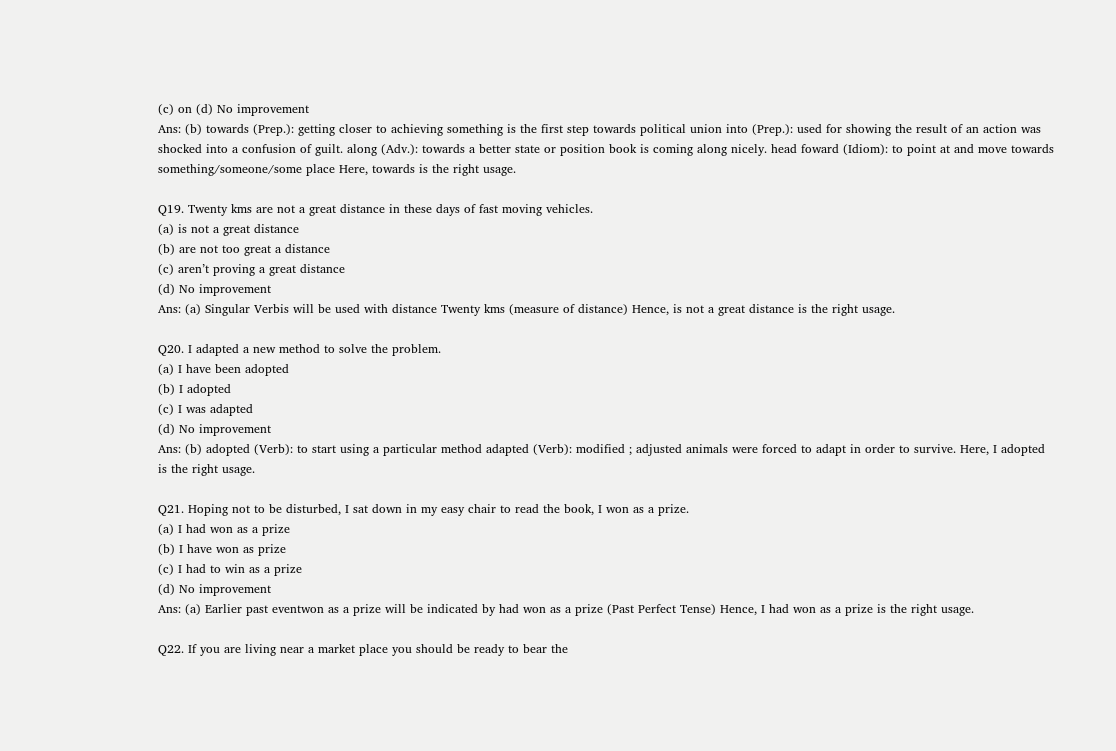(c) on (d) No improvement
Ans: (b) towards (Prep.): getting closer to achieving something is the first step towards political union into (Prep.): used for showing the result of an action was shocked into a confusion of guilt. along (Adv.): towards a better state or position book is coming along nicely. head foward (Idiom): to point at and move towards something/someone/some place Here, towards is the right usage.

Q19. Twenty kms are not a great distance in these days of fast moving vehicles.
(a) is not a great distance
(b) are not too great a distance
(c) aren’t proving a great distance
(d) No improvement
Ans: (a) Singular Verbis will be used with distance Twenty kms (measure of distance) Hence, is not a great distance is the right usage.

Q20. I adapted a new method to solve the problem.
(a) I have been adopted
(b) I adopted
(c) I was adapted
(d) No improvement
Ans: (b) adopted (Verb): to start using a particular method adapted (Verb): modified ; adjusted animals were forced to adapt in order to survive. Here, I adopted is the right usage.

Q21. Hoping not to be disturbed, I sat down in my easy chair to read the book, I won as a prize.
(a) I had won as a prize
(b) I have won as prize
(c) I had to win as a prize
(d) No improvement
Ans: (a) Earlier past eventwon as a prize will be indicated by had won as a prize (Past Perfect Tense) Hence, I had won as a prize is the right usage.

Q22. If you are living near a market place you should be ready to bear the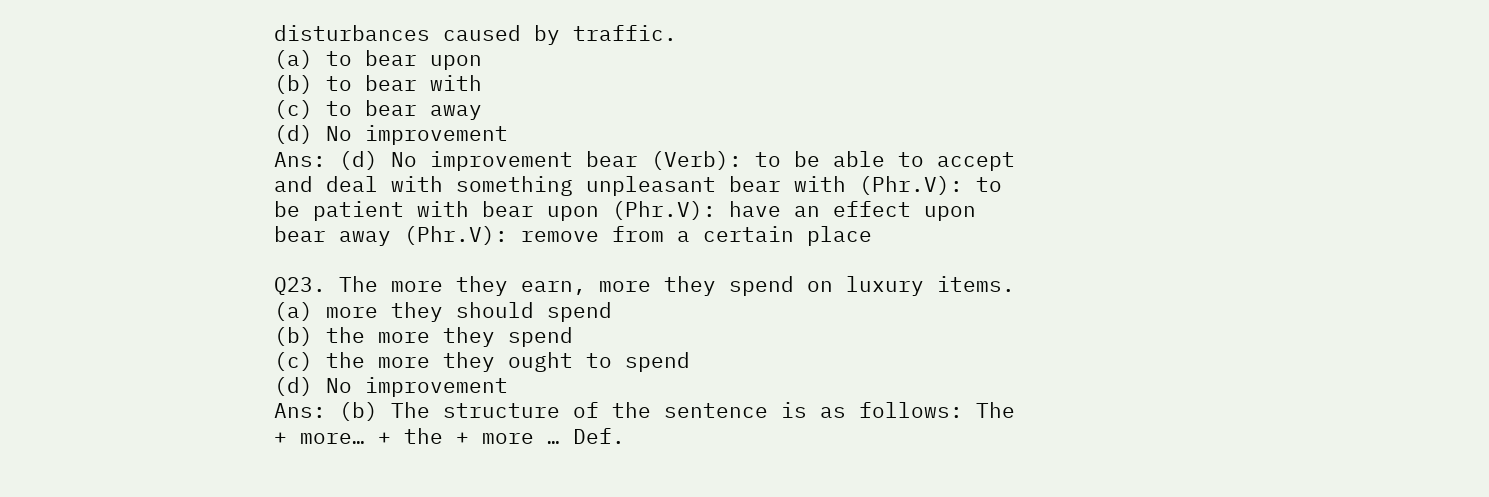disturbances caused by traffic.
(a) to bear upon
(b) to bear with
(c) to bear away
(d) No improvement
Ans: (d) No improvement bear (Verb): to be able to accept and deal with something unpleasant bear with (Phr.V): to be patient with bear upon (Phr.V): have an effect upon bear away (Phr.V): remove from a certain place

Q23. The more they earn, more they spend on luxury items.
(a) more they should spend
(b) the more they spend
(c) the more they ought to spend
(d) No improvement
Ans: (b) The structure of the sentence is as follows: The + more… + the + more … Def.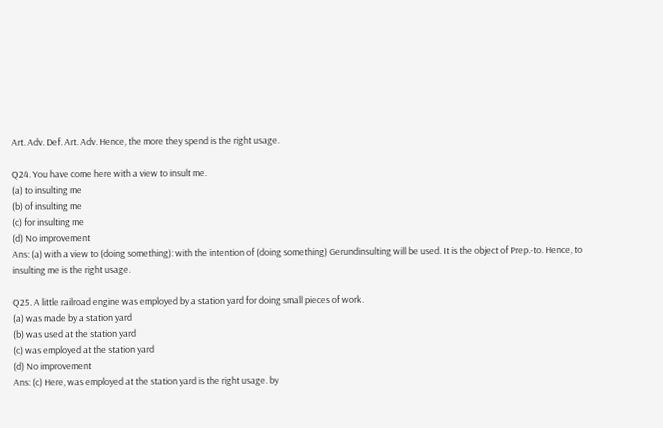Art. Adv. Def. Art. Adv. Hence, the more they spend is the right usage.

Q24. You have come here with a view to insult me.
(a) to insulting me
(b) of insulting me
(c) for insulting me
(d) No improvement
Ans: (a) with a view to (doing something): with the intention of (doing something) Gerundinsulting will be used. It is the object of Prep.-to. Hence, to insulting me is the right usage.

Q25. A little railroad engine was employed by a station yard for doing small pieces of work.
(a) was made by a station yard
(b) was used at the station yard
(c) was employed at the station yard
(d) No improvement
Ans: (c) Here, was employed at the station yard is the right usage. by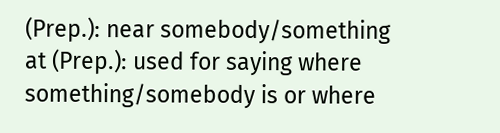(Prep.): near somebody/something at (Prep.): used for saying where something/somebody is or where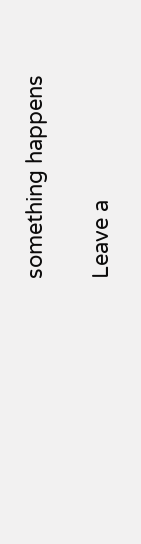something happens

Leave a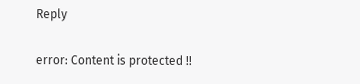Reply

error: Content is protected !!